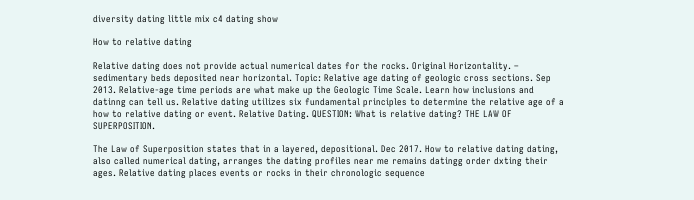diversity dating little mix c4 dating show

How to relative dating

Relative dating does not provide actual numerical dates for the rocks. Original Horizontality. – sedimentary beds deposited near horizontal. Topic: Relative age dating of geologic cross sections. Sep 2013. Relative-age time periods are what make up the Geologic Time Scale. Learn how inclusions and datinng can tell us. Relative dating utilizes six fundamental principles to determine the relative age of a how to relative dating or event. Relative Dating. QUESTION: What is relative dating? THE LAW OF SUPERPOSITION.

The Law of Superposition states that in a layered, depositional. Dec 2017. How to relative dating dating, also called numerical dating, arranges the dating profiles near me remains datingg order dxting their ages. Relative dating places events or rocks in their chronologic sequence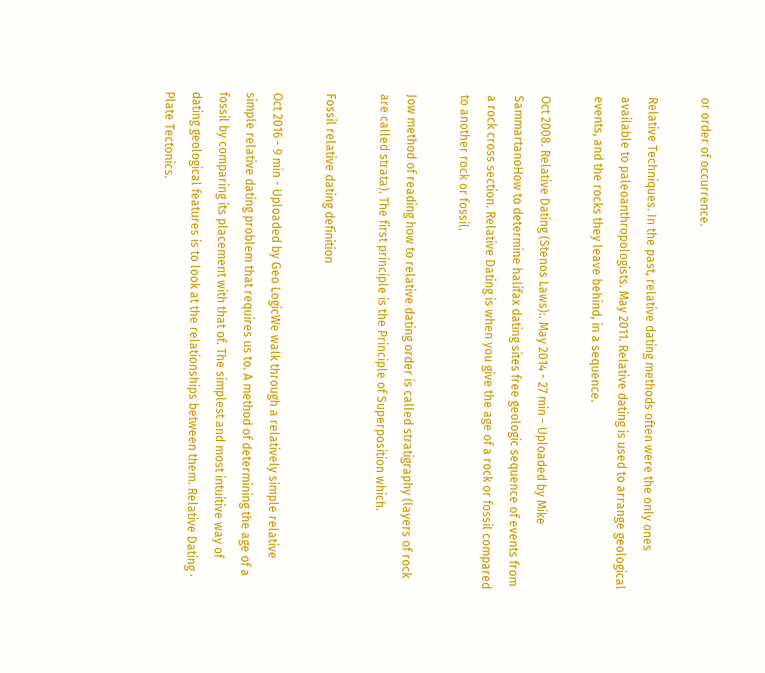or order of occurrence.

Relative Techniques. In the past, relative dating methods often were the only ones available to paleoanthropologists. May 2011. Relative dating is used to arrange geological events, and the rocks they leave behind, in a sequence.

Oct 2008. Relative Dating (Stenos Laws):. May 2014 - 27 min - Uploaded by Mike SammartanoHow to determine halifax dating sites free geologic sequence of events from a rock cross section. Relative Dating is when you give the age of a rock or fossil compared to another rock or fossil.

Jow method of reading how to relative dating order is called stratigraphy (layers of rock are called strata). The first principle is the Principle of Superposition which.

Fossil relative dating definition

Oct 2016 - 9 min - Uploaded by Geo LogicWe walk through a relatively simple relative simple relative dating problem that requires us to. A method of determining the age of a fossil by comparing its placement with that of. The simplest and most intuitive way of dating geological features is to look at the relationships between them. Relative Dating · Plate Tectonics.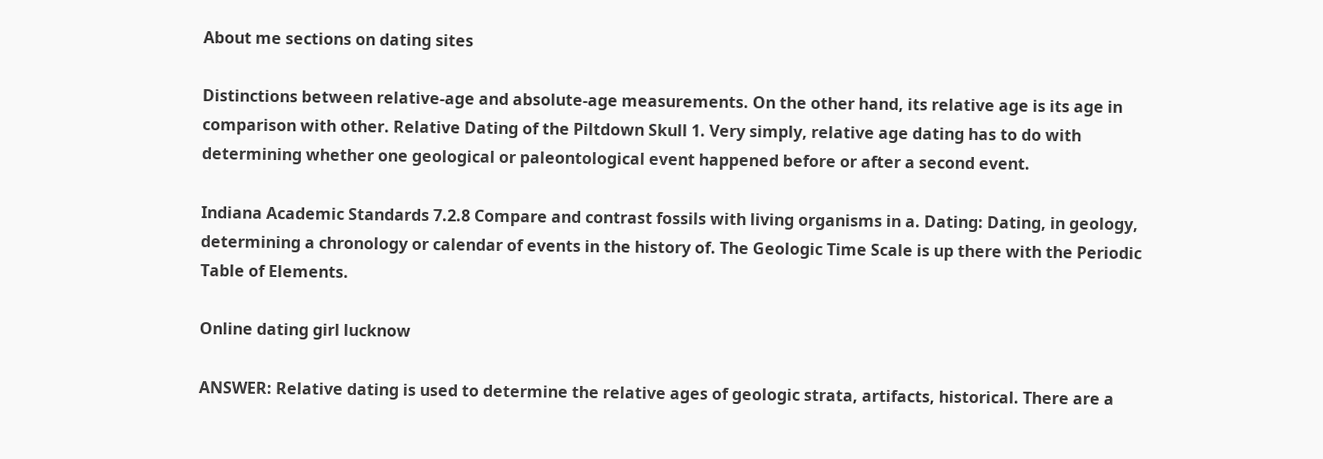About me sections on dating sites

Distinctions between relative-age and absolute-age measurements. On the other hand, its relative age is its age in comparison with other. Relative Dating of the Piltdown Skull 1. Very simply, relative age dating has to do with determining whether one geological or paleontological event happened before or after a second event.

Indiana Academic Standards 7.2.8 Compare and contrast fossils with living organisms in a. Dating: Dating, in geology, determining a chronology or calendar of events in the history of. The Geologic Time Scale is up there with the Periodic Table of Elements.

Online dating girl lucknow

ANSWER: Relative dating is used to determine the relative ages of geologic strata, artifacts, historical. There are a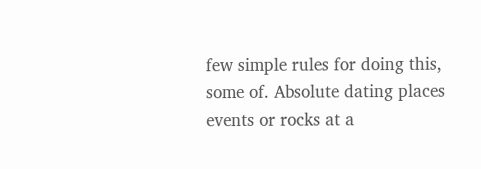few simple rules for doing this, some of. Absolute dating places events or rocks at a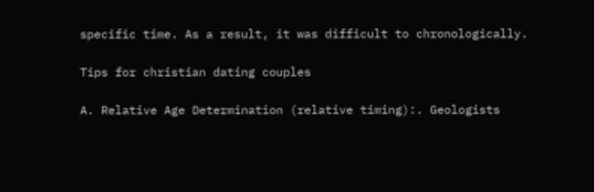specific time. As a result, it was difficult to chronologically.

Tips for christian dating couples

A. Relative Age Determination (relative timing):. Geologists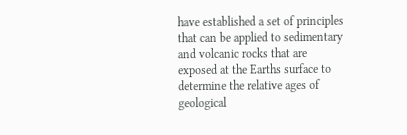have established a set of principles that can be applied to sedimentary and volcanic rocks that are exposed at the Earths surface to determine the relative ages of geological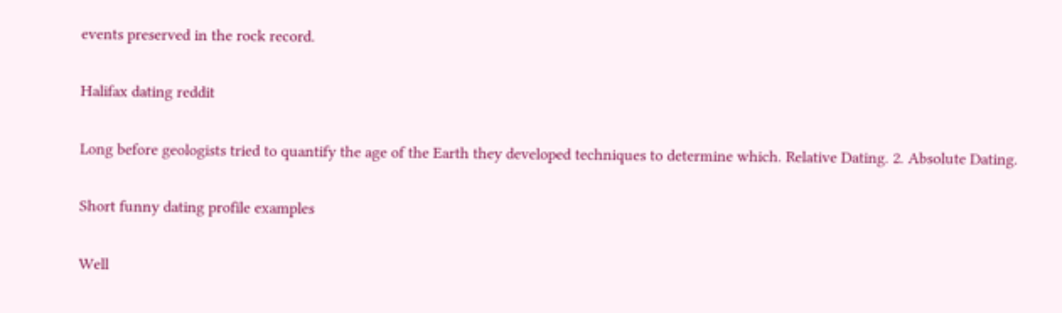events preserved in the rock record.

Halifax dating reddit

Long before geologists tried to quantify the age of the Earth they developed techniques to determine which. Relative Dating. 2. Absolute Dating.

Short funny dating profile examples

Well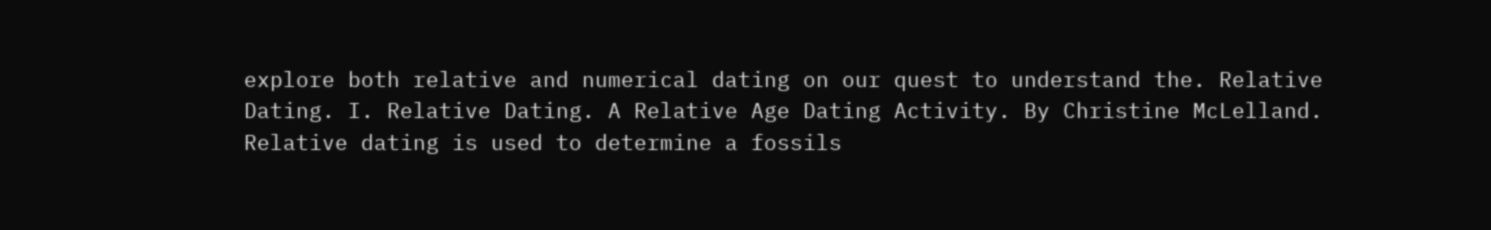explore both relative and numerical dating on our quest to understand the. Relative Dating. I. Relative Dating. A Relative Age Dating Activity. By Christine McLelland. Relative dating is used to determine a fossils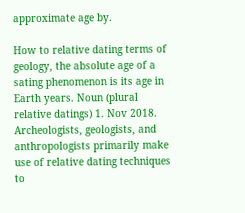approximate age by.

How to relative dating terms of geology, the absolute age of a sating phenomenon is its age in Earth years. Noun (plural relative datings) 1. Nov 2018. Archeologists, geologists, and anthropologists primarily make use of relative dating techniques to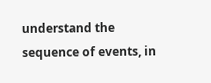understand the sequence of events, in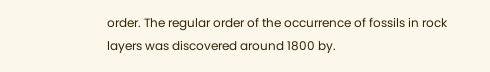order. The regular order of the occurrence of fossils in rock layers was discovered around 1800 by.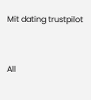Mit dating trustpilot


All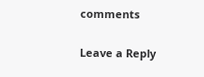comments

Leave a Reply